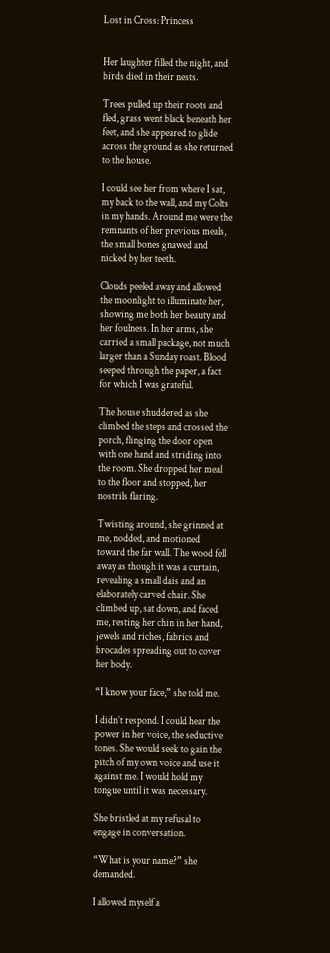Lost in Cross: Princess


Her laughter filled the night, and birds died in their nests.

Trees pulled up their roots and fled, grass went black beneath her feet, and she appeared to glide across the ground as she returned to the house.

I could see her from where I sat, my back to the wall, and my Colts in my hands. Around me were the remnants of her previous meals, the small bones gnawed and nicked by her teeth.

Clouds peeled away and allowed the moonlight to illuminate her, showing me both her beauty and her foulness. In her arms, she carried a small package, not much larger than a Sunday roast. Blood seeped through the paper, a fact for which I was grateful.

The house shuddered as she climbed the steps and crossed the porch, flinging the door open with one hand and striding into the room. She dropped her meal to the floor and stopped, her nostrils flaring.

Twisting around, she grinned at me, nodded, and motioned toward the far wall. The wood fell away as though it was a curtain, revealing a small dais and an elaborately carved chair. She climbed up, sat down, and faced me, resting her chin in her hand, jewels and riches, fabrics and brocades spreading out to cover her body.

“I know your face,” she told me.

I didn’t respond. I could hear the power in her voice, the seductive tones. She would seek to gain the pitch of my own voice and use it against me. I would hold my tongue until it was necessary.

She bristled at my refusal to engage in conversation.

“What is your name?” she demanded.

I allowed myself a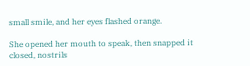small smile, and her eyes flashed orange.

She opened her mouth to speak, then snapped it closed, nostrils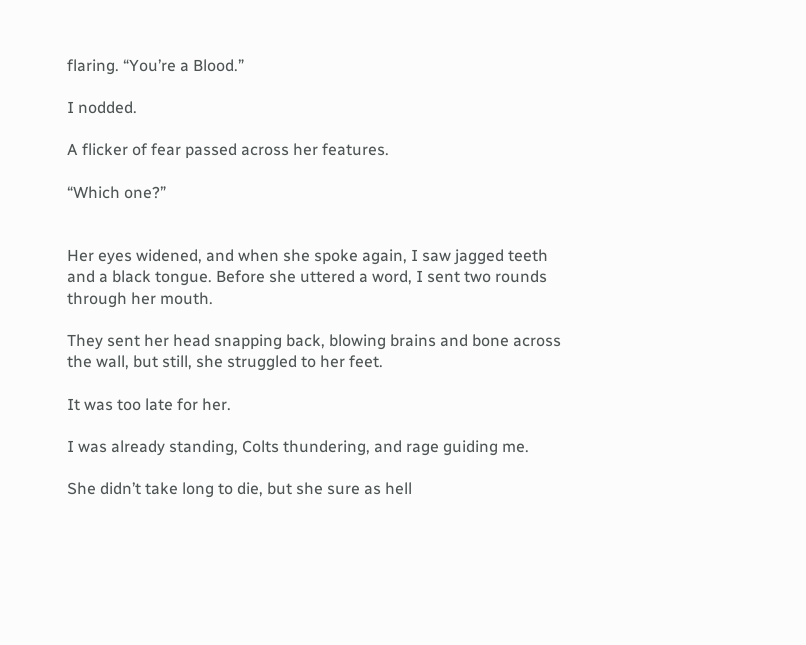flaring. “You’re a Blood.”

I nodded.

A flicker of fear passed across her features.

“Which one?”


Her eyes widened, and when she spoke again, I saw jagged teeth and a black tongue. Before she uttered a word, I sent two rounds through her mouth.

They sent her head snapping back, blowing brains and bone across the wall, but still, she struggled to her feet.

It was too late for her.

I was already standing, Colts thundering, and rage guiding me.

She didn’t take long to die, but she sure as hell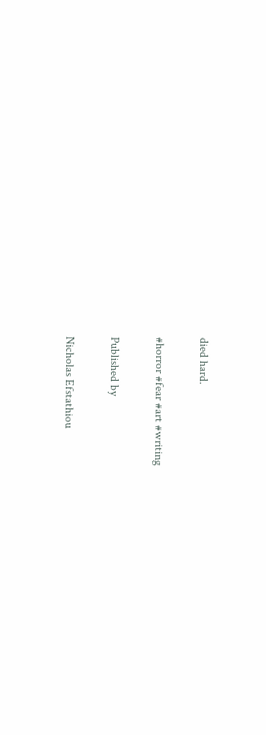died hard.

#horror #fear #art #writing

Published by

Nicholas Efstathiou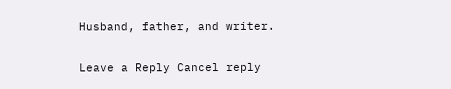Husband, father, and writer.

Leave a Reply Cancel reply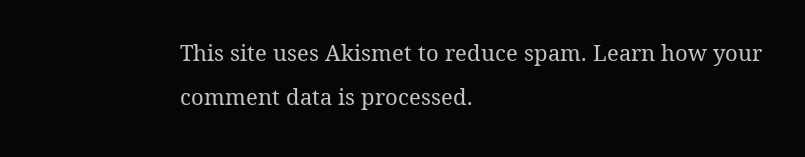This site uses Akismet to reduce spam. Learn how your comment data is processed.